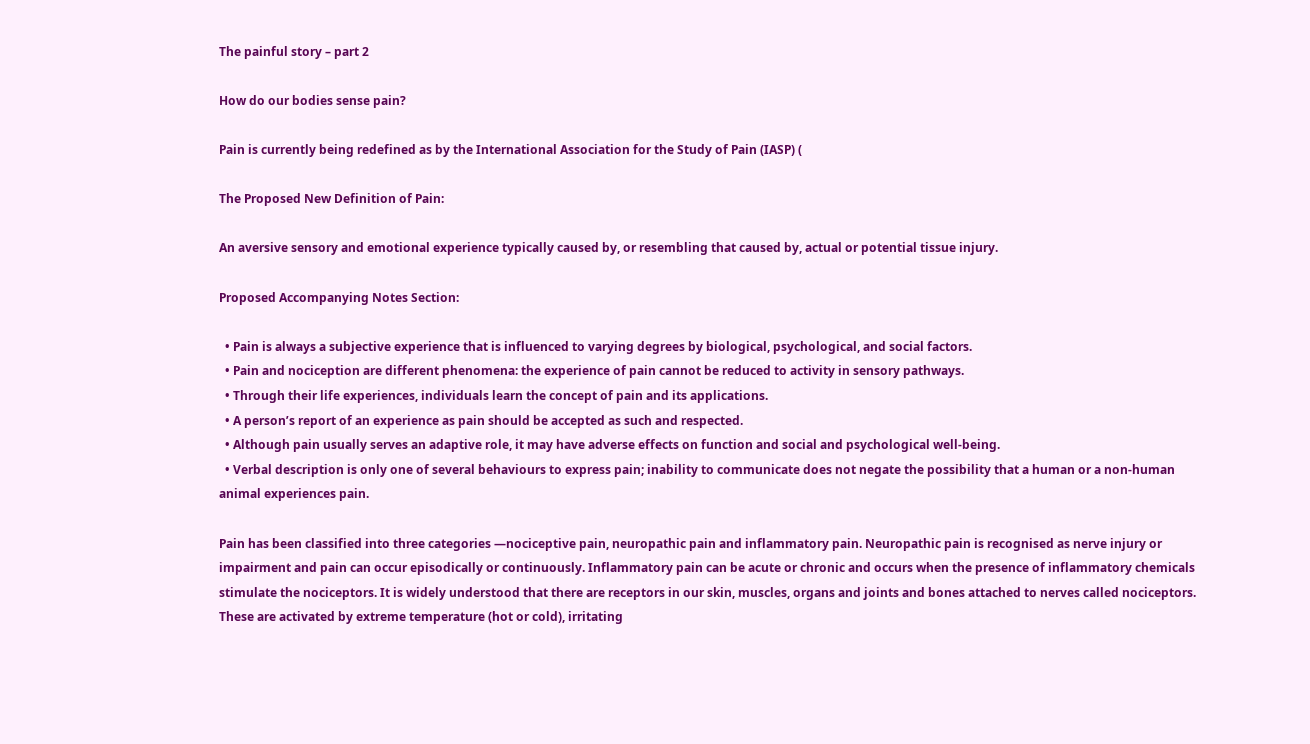The painful story – part 2

How do our bodies sense pain?

Pain is currently being redefined as by the International Association for the Study of Pain (IASP) (

The Proposed New Definition of Pain:

An aversive sensory and emotional experience typically caused by, or resembling that caused by, actual or potential tissue injury.

Proposed Accompanying Notes Section:

  • Pain is always a subjective experience that is influenced to varying degrees by biological, psychological, and social factors.
  • Pain and nociception are different phenomena: the experience of pain cannot be reduced to activity in sensory pathways.
  • Through their life experiences, individuals learn the concept of pain and its applications.
  • A person’s report of an experience as pain should be accepted as such and respected.
  • Although pain usually serves an adaptive role, it may have adverse effects on function and social and psychological well-being.
  • Verbal description is only one of several behaviours to express pain; inability to communicate does not negate the possibility that a human or a non-human animal experiences pain.

Pain has been classified into three categories —nociceptive pain, neuropathic pain and inflammatory pain. Neuropathic pain is recognised as nerve injury or impairment and pain can occur episodically or continuously. Inflammatory pain can be acute or chronic and occurs when the presence of inflammatory chemicals stimulate the nociceptors. It is widely understood that there are receptors in our skin, muscles, organs and joints and bones attached to nerves called nociceptors. These are activated by extreme temperature (hot or cold), irritating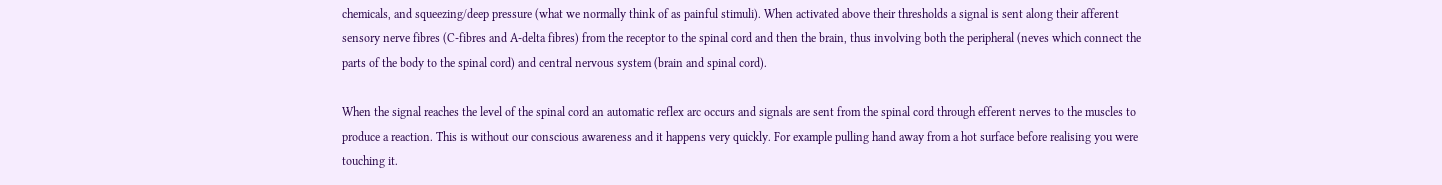chemicals, and squeezing/deep pressure (what we normally think of as painful stimuli). When activated above their thresholds a signal is sent along their afferent sensory nerve fibres (C-fibres and A-delta fibres) from the receptor to the spinal cord and then the brain, thus involving both the peripheral (neves which connect the parts of the body to the spinal cord) and central nervous system (brain and spinal cord).

When the signal reaches the level of the spinal cord an automatic reflex arc occurs and signals are sent from the spinal cord through efferent nerves to the muscles to produce a reaction. This is without our conscious awareness and it happens very quickly. For example pulling hand away from a hot surface before realising you were touching it.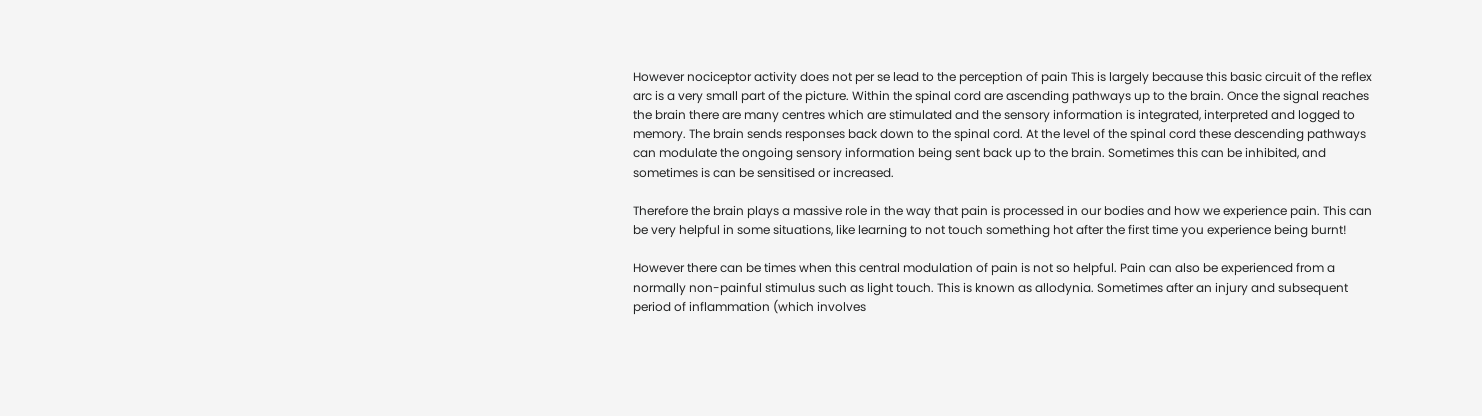However nociceptor activity does not per se lead to the perception of pain This is largely because this basic circuit of the reflex arc is a very small part of the picture. Within the spinal cord are ascending pathways up to the brain. Once the signal reaches the brain there are many centres which are stimulated and the sensory information is integrated, interpreted and logged to memory. The brain sends responses back down to the spinal cord. At the level of the spinal cord these descending pathways can modulate the ongoing sensory information being sent back up to the brain. Sometimes this can be inhibited, and sometimes is can be sensitised or increased.

Therefore the brain plays a massive role in the way that pain is processed in our bodies and how we experience pain. This can be very helpful in some situations, like learning to not touch something hot after the first time you experience being burnt!

However there can be times when this central modulation of pain is not so helpful. Pain can also be experienced from a normally non-painful stimulus such as light touch. This is known as allodynia. Sometimes after an injury and subsequent period of inflammation (which involves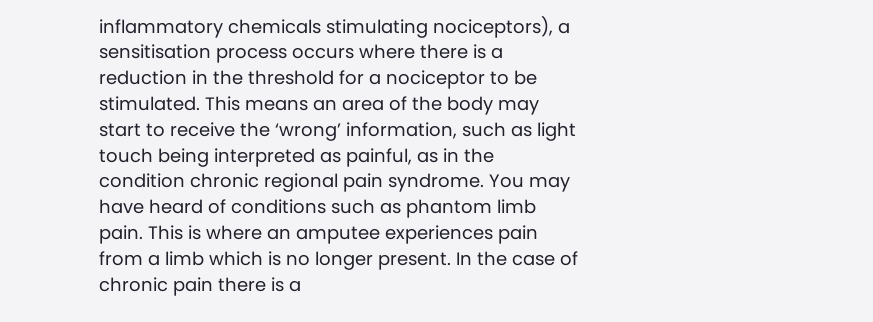inflammatory chemicals stimulating nociceptors), a sensitisation process occurs where there is a reduction in the threshold for a nociceptor to be stimulated. This means an area of the body may start to receive the ‘wrong’ information, such as light touch being interpreted as painful, as in the condition chronic regional pain syndrome. You may have heard of conditions such as phantom limb pain. This is where an amputee experiences pain from a limb which is no longer present. In the case of chronic pain there is a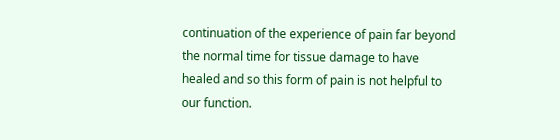continuation of the experience of pain far beyond the normal time for tissue damage to have healed and so this form of pain is not helpful to our function.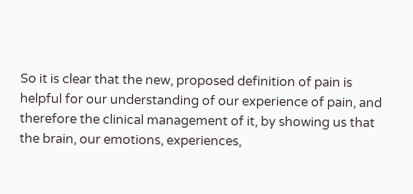So it is clear that the new, proposed definition of pain is helpful for our understanding of our experience of pain, and therefore the clinical management of it, by showing us that the brain, our emotions, experiences,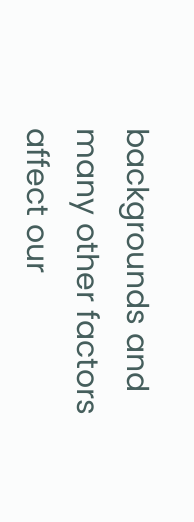backgrounds and many other factors affect our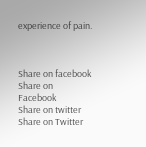experience of pain.



Share on facebook
Share on Facebook
Share on twitter
Share on Twitter